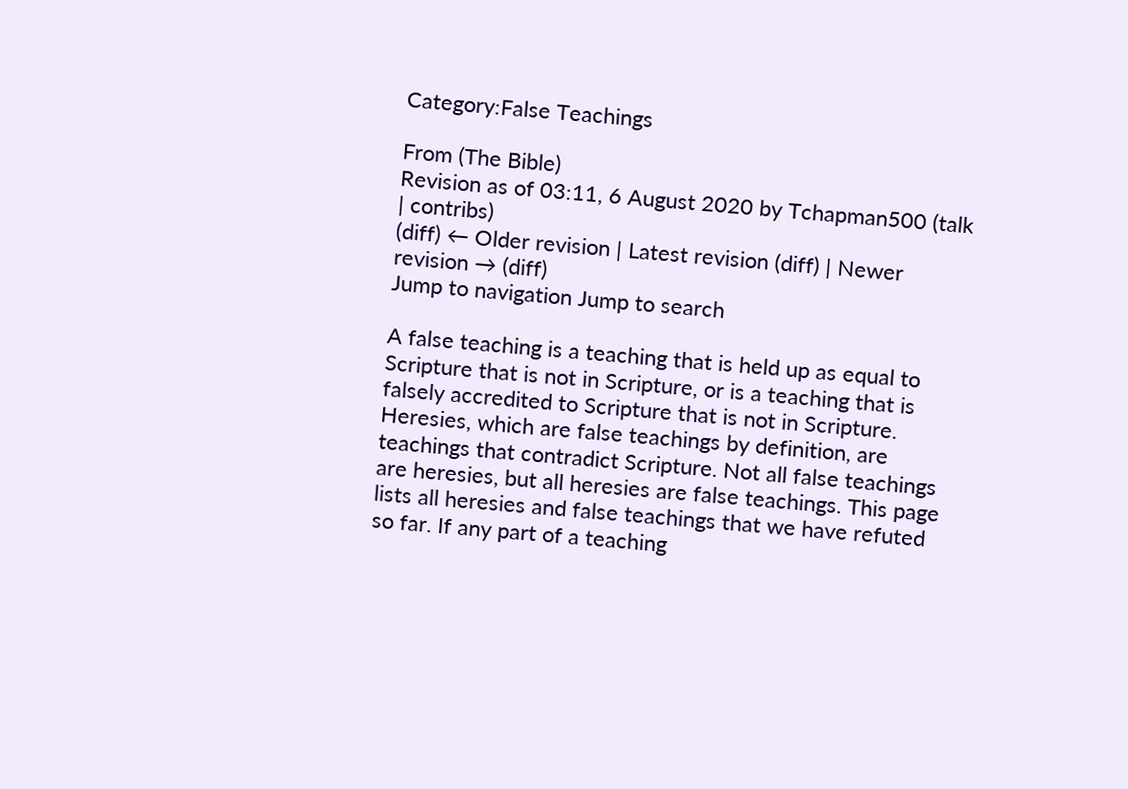Category:False Teachings

From (The Bible)
Revision as of 03:11, 6 August 2020 by Tchapman500 (talk | contribs)
(diff) ← Older revision | Latest revision (diff) | Newer revision → (diff)
Jump to navigation Jump to search

A false teaching is a teaching that is held up as equal to Scripture that is not in Scripture, or is a teaching that is falsely accredited to Scripture that is not in Scripture. Heresies, which are false teachings by definition, are teachings that contradict Scripture. Not all false teachings are heresies, but all heresies are false teachings. This page lists all heresies and false teachings that we have refuted so far. If any part of a teaching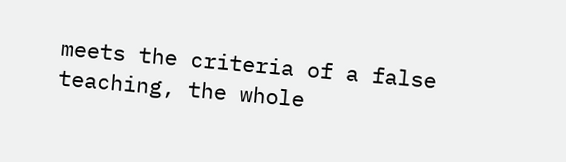meets the criteria of a false teaching, the whole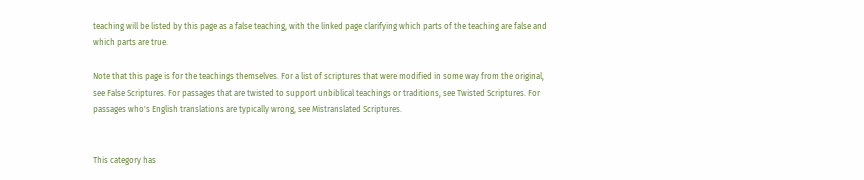teaching will be listed by this page as a false teaching, with the linked page clarifying which parts of the teaching are false and which parts are true.

Note that this page is for the teachings themselves. For a list of scriptures that were modified in some way from the original, see False Scriptures. For passages that are twisted to support unbiblical teachings or traditions, see Twisted Scriptures. For passages who's English translations are typically wrong, see Mistranslated Scriptures.


This category has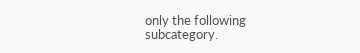only the following subcategory.